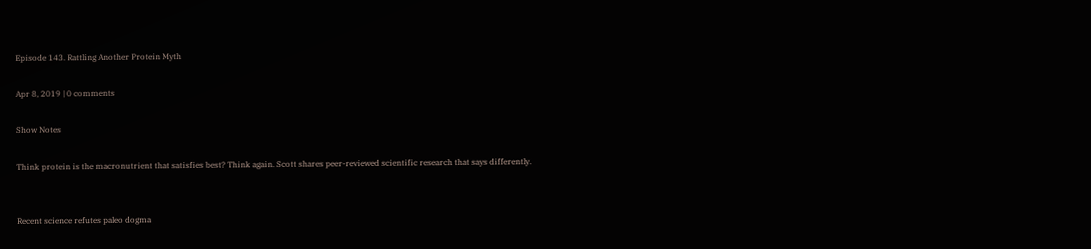Episode 143. Rattling Another Protein Myth

Apr 8, 2019 | 0 comments

Show Notes

Think protein is the macronutrient that satisfies best? Think again. Scott shares peer-reviewed scientific research that says differently.


Recent science refutes paleo dogma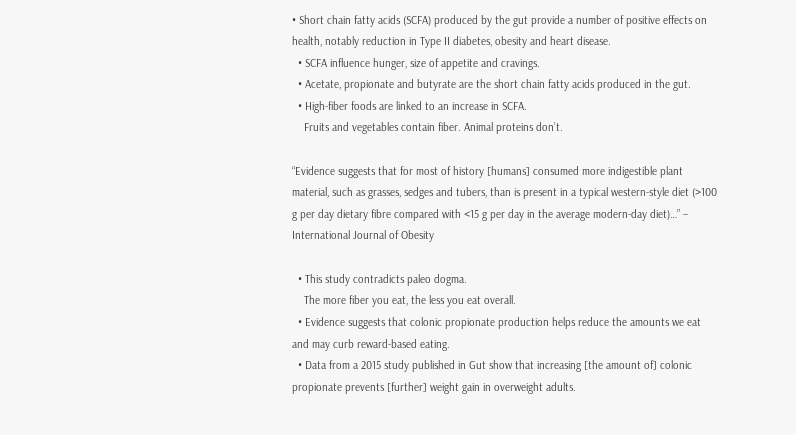• Short chain fatty acids (SCFA) produced by the gut provide a number of positive effects on health, notably reduction in Type II diabetes, obesity and heart disease.
  • SCFA influence hunger, size of appetite and cravings.
  • Acetate, propionate and butyrate are the short chain fatty acids produced in the gut.
  • High-fiber foods are linked to an increase in SCFA.
    Fruits and vegetables contain fiber. Animal proteins don’t.

“Evidence suggests that for most of history [humans] consumed more indigestible plant material, such as grasses, sedges and tubers, than is present in a typical western-style diet (>100 g per day dietary fibre compared with <15 g per day in the average modern-day diet)…” – International Journal of Obesity

  • This study contradicts paleo dogma.
    The more fiber you eat, the less you eat overall.
  • Evidence suggests that colonic propionate production helps reduce the amounts we eat and may curb reward-based eating.
  • Data from a 2015 study published in Gut show that increasing [the amount of] colonic propionate prevents [further] weight gain in overweight adults.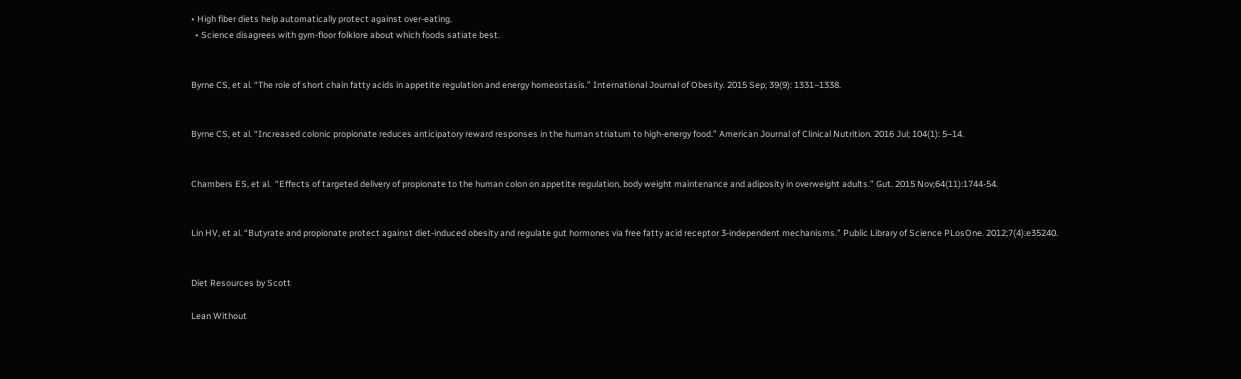• High fiber diets help automatically protect against over-eating.
  • Science disagrees with gym-floor folklore about which foods satiate best.


Byrne CS, et al. “The role of short chain fatty acids in appetite regulation and energy homeostasis.” International Journal of Obesity. 2015 Sep; 39(9): 1331–1338.


Byrne CS, et al. “Increased colonic propionate reduces anticipatory reward responses in the human striatum to high-energy food.” American Journal of Clinical Nutrition. 2016 Jul; 104(1): 5–14.


Chambers ES, et al.  “Effects of targeted delivery of propionate to the human colon on appetite regulation, body weight maintenance and adiposity in overweight adults.” Gut. 2015 Nov;64(11):1744-54.


Lin HV, et al. “Butyrate and propionate protect against diet-induced obesity and regulate gut hormones via free fatty acid receptor 3-independent mechanisms.” Public Library of Science PLosOne. 2012;7(4):e35240.


Diet Resources by Scott

Lean Without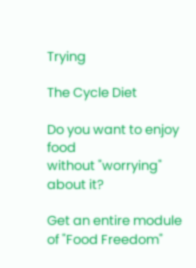Trying

The Cycle Diet

Do you want to enjoy food
without "worrying" about it?

Get an entire module of "Food Freedom"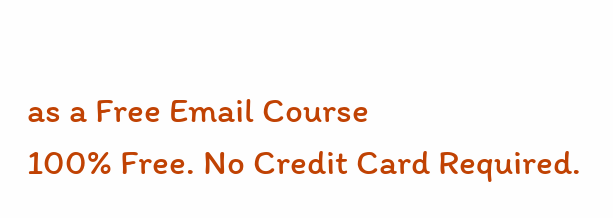as a Free Email Course
100% Free. No Credit Card Required.